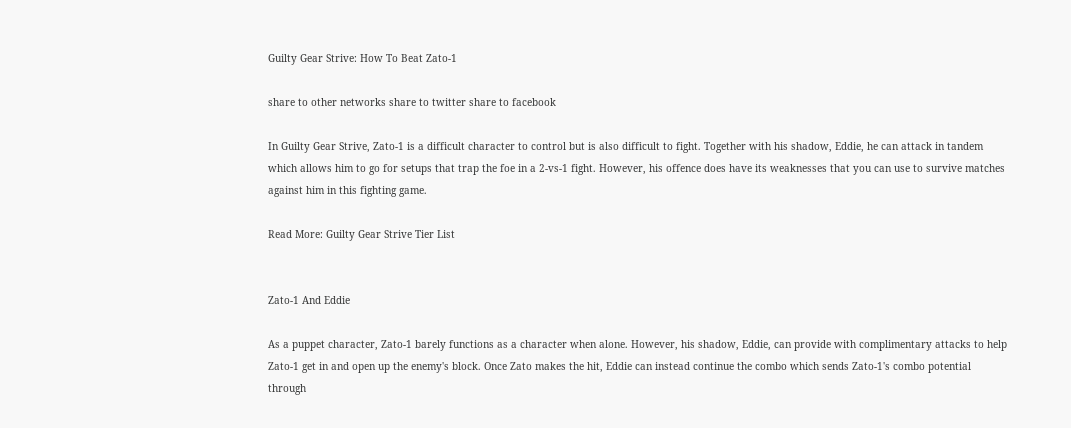Guilty Gear Strive: How To Beat Zato-1

share to other networks share to twitter share to facebook

In Guilty Gear Strive, Zato-1 is a difficult character to control but is also difficult to fight. Together with his shadow, Eddie, he can attack in tandem which allows him to go for setups that trap the foe in a 2-vs-1 fight. However, his offence does have its weaknesses that you can use to survive matches against him in this fighting game.

Read More: Guilty Gear Strive Tier List


Zato-1 And Eddie

As a puppet character, Zato-1 barely functions as a character when alone. However, his shadow, Eddie, can provide with complimentary attacks to help Zato-1 get in and open up the enemy's block. Once Zato makes the hit, Eddie can instead continue the combo which sends Zato-1's combo potential through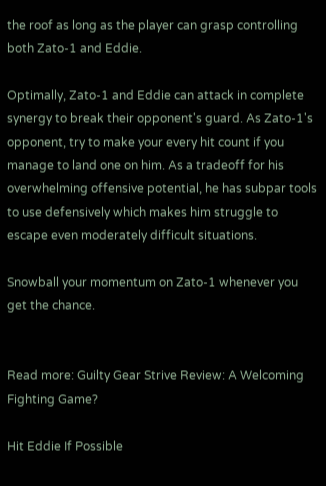the roof as long as the player can grasp controlling both Zato-1 and Eddie.

Optimally, Zato-1 and Eddie can attack in complete synergy to break their opponent's guard. As Zato-1's opponent, try to make your every hit count if you manage to land one on him. As a tradeoff for his overwhelming offensive potential, he has subpar tools to use defensively which makes him struggle to escape even moderately difficult situations.

Snowball your momentum on Zato-1 whenever you get the chance.


Read more: Guilty Gear Strive Review: A Welcoming Fighting Game?

Hit Eddie If Possible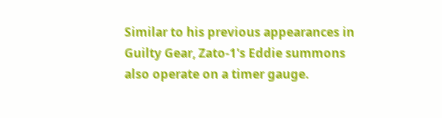Similar to his previous appearances in Guilty Gear, Zato-1's Eddie summons also operate on a timer gauge.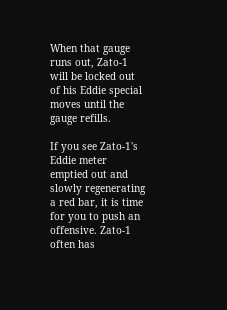When that gauge runs out, Zato-1 will be locked out of his Eddie special moves until the gauge refills.

If you see Zato-1's Eddie meter emptied out and slowly regenerating a red bar, it is time for you to push an offensive. Zato-1 often has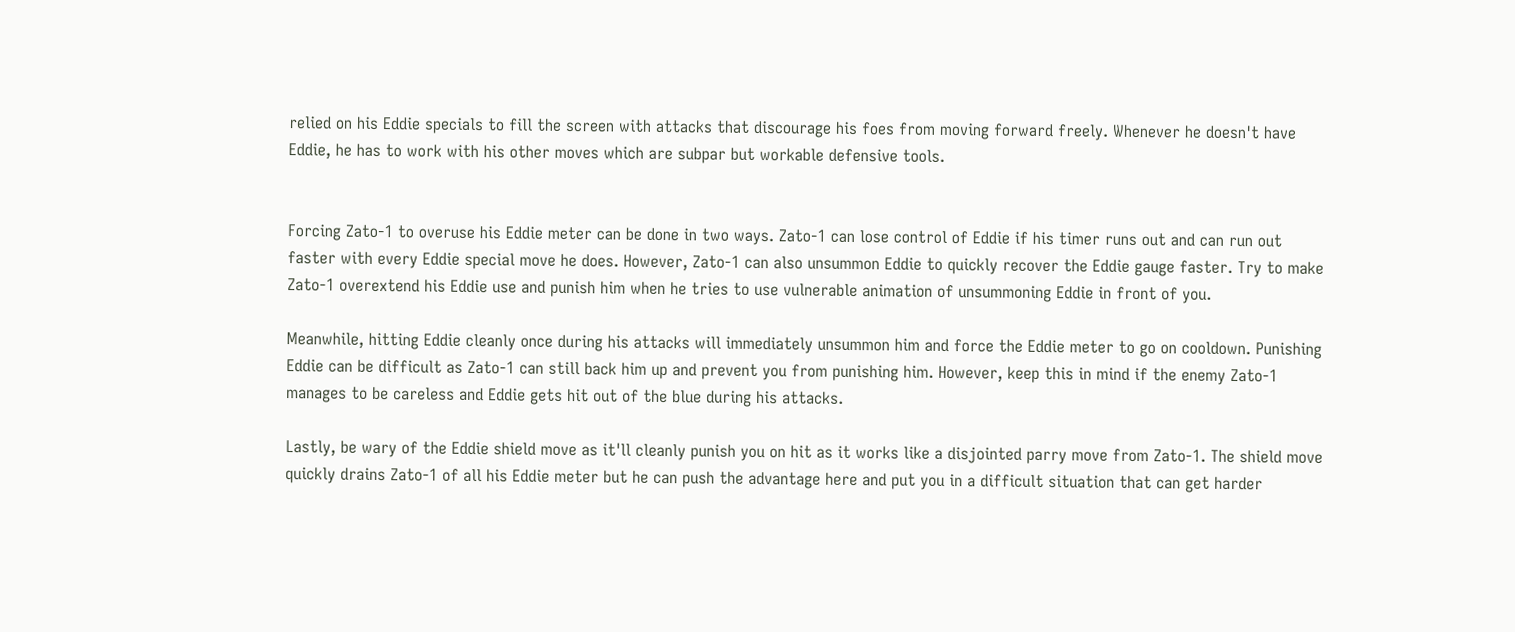relied on his Eddie specials to fill the screen with attacks that discourage his foes from moving forward freely. Whenever he doesn't have Eddie, he has to work with his other moves which are subpar but workable defensive tools.


Forcing Zato-1 to overuse his Eddie meter can be done in two ways. Zato-1 can lose control of Eddie if his timer runs out and can run out faster with every Eddie special move he does. However, Zato-1 can also unsummon Eddie to quickly recover the Eddie gauge faster. Try to make Zato-1 overextend his Eddie use and punish him when he tries to use vulnerable animation of unsummoning Eddie in front of you.

Meanwhile, hitting Eddie cleanly once during his attacks will immediately unsummon him and force the Eddie meter to go on cooldown. Punishing Eddie can be difficult as Zato-1 can still back him up and prevent you from punishing him. However, keep this in mind if the enemy Zato-1 manages to be careless and Eddie gets hit out of the blue during his attacks.

Lastly, be wary of the Eddie shield move as it'll cleanly punish you on hit as it works like a disjointed parry move from Zato-1. The shield move quickly drains Zato-1 of all his Eddie meter but he can push the advantage here and put you in a difficult situation that can get harder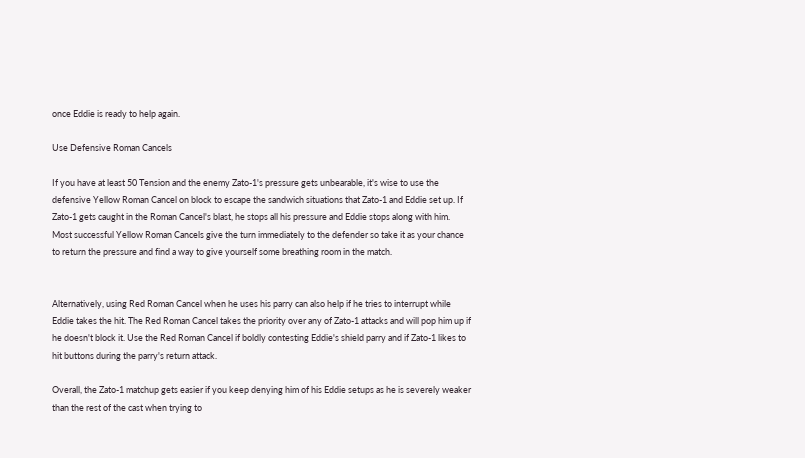once Eddie is ready to help again.

Use Defensive Roman Cancels

If you have at least 50 Tension and the enemy Zato-1's pressure gets unbearable, it's wise to use the defensive Yellow Roman Cancel on block to escape the sandwich situations that Zato-1 and Eddie set up. If Zato-1 gets caught in the Roman Cancel's blast, he stops all his pressure and Eddie stops along with him. Most successful Yellow Roman Cancels give the turn immediately to the defender so take it as your chance to return the pressure and find a way to give yourself some breathing room in the match.


Alternatively, using Red Roman Cancel when he uses his parry can also help if he tries to interrupt while Eddie takes the hit. The Red Roman Cancel takes the priority over any of Zato-1 attacks and will pop him up if he doesn't block it. Use the Red Roman Cancel if boldly contesting Eddie's shield parry and if Zato-1 likes to hit buttons during the parry's return attack.

Overall, the Zato-1 matchup gets easier if you keep denying him of his Eddie setups as he is severely weaker than the rest of the cast when trying to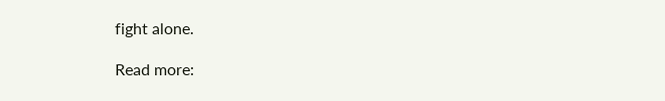fight alone.

Read more: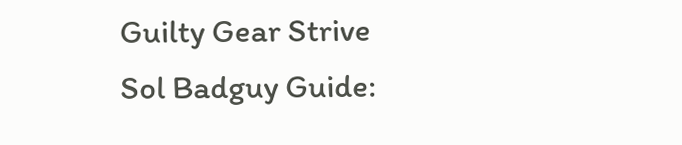Guilty Gear Strive Sol Badguy Guide: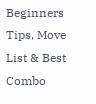Beginners Tips, Move List & Best Combo